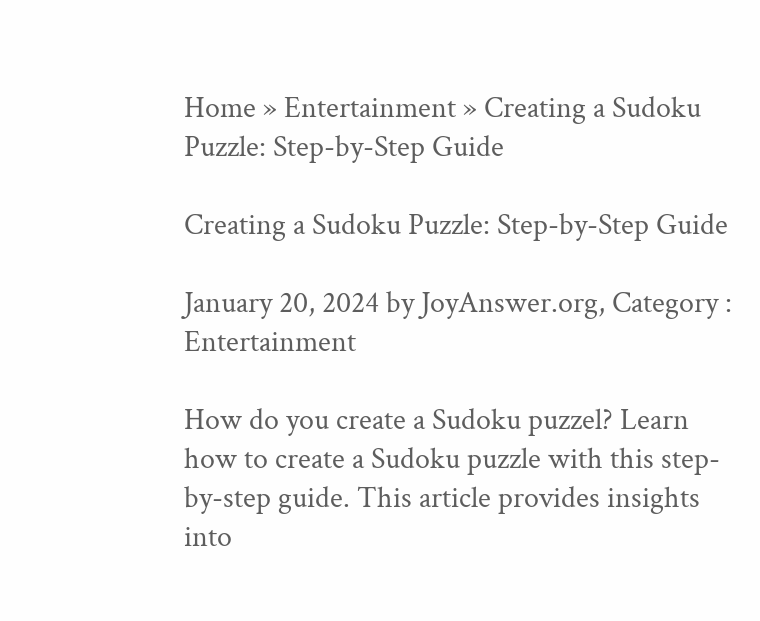Home » Entertainment » Creating a Sudoku Puzzle: Step-by-Step Guide

Creating a Sudoku Puzzle: Step-by-Step Guide

January 20, 2024 by JoyAnswer.org, Category : Entertainment

How do you create a Sudoku puzzel? Learn how to create a Sudoku puzzle with this step-by-step guide. This article provides insights into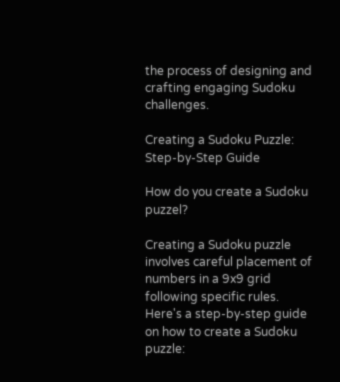the process of designing and crafting engaging Sudoku challenges.

Creating a Sudoku Puzzle: Step-by-Step Guide

How do you create a Sudoku puzzel?

Creating a Sudoku puzzle involves careful placement of numbers in a 9x9 grid following specific rules. Here's a step-by-step guide on how to create a Sudoku puzzle: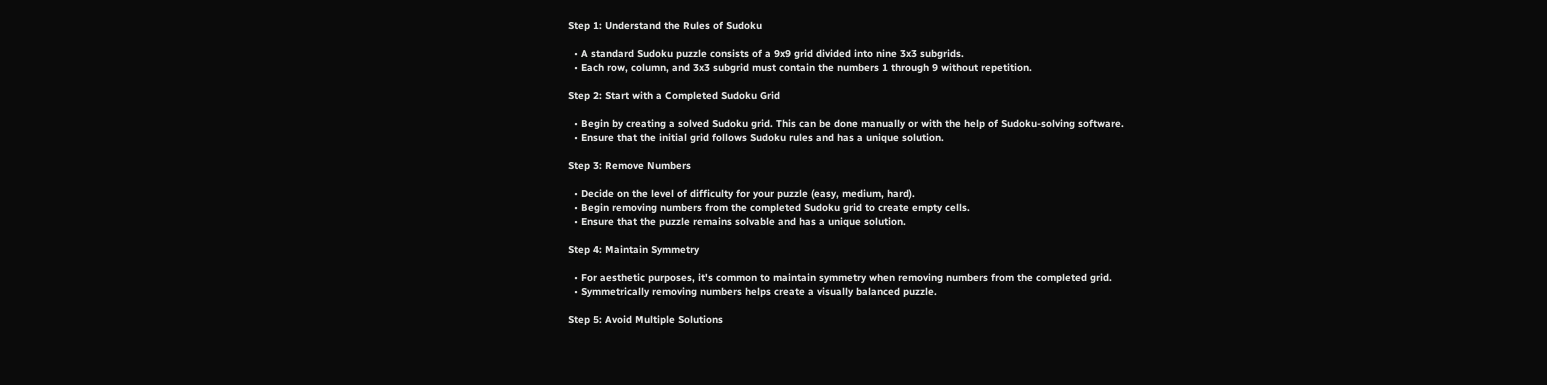Step 1: Understand the Rules of Sudoku

  • A standard Sudoku puzzle consists of a 9x9 grid divided into nine 3x3 subgrids.
  • Each row, column, and 3x3 subgrid must contain the numbers 1 through 9 without repetition.

Step 2: Start with a Completed Sudoku Grid

  • Begin by creating a solved Sudoku grid. This can be done manually or with the help of Sudoku-solving software.
  • Ensure that the initial grid follows Sudoku rules and has a unique solution.

Step 3: Remove Numbers

  • Decide on the level of difficulty for your puzzle (easy, medium, hard).
  • Begin removing numbers from the completed Sudoku grid to create empty cells.
  • Ensure that the puzzle remains solvable and has a unique solution.

Step 4: Maintain Symmetry

  • For aesthetic purposes, it's common to maintain symmetry when removing numbers from the completed grid.
  • Symmetrically removing numbers helps create a visually balanced puzzle.

Step 5: Avoid Multiple Solutions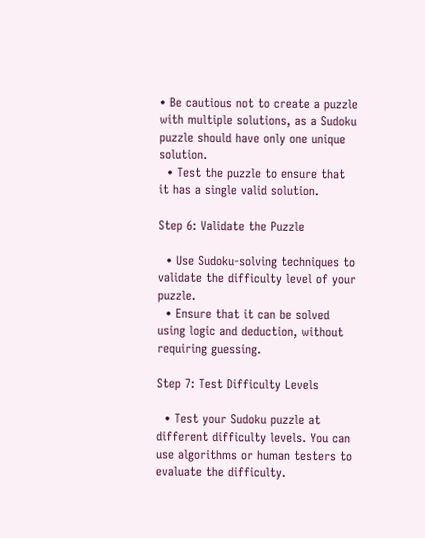• Be cautious not to create a puzzle with multiple solutions, as a Sudoku puzzle should have only one unique solution.
  • Test the puzzle to ensure that it has a single valid solution.

Step 6: Validate the Puzzle

  • Use Sudoku-solving techniques to validate the difficulty level of your puzzle.
  • Ensure that it can be solved using logic and deduction, without requiring guessing.

Step 7: Test Difficulty Levels

  • Test your Sudoku puzzle at different difficulty levels. You can use algorithms or human testers to evaluate the difficulty.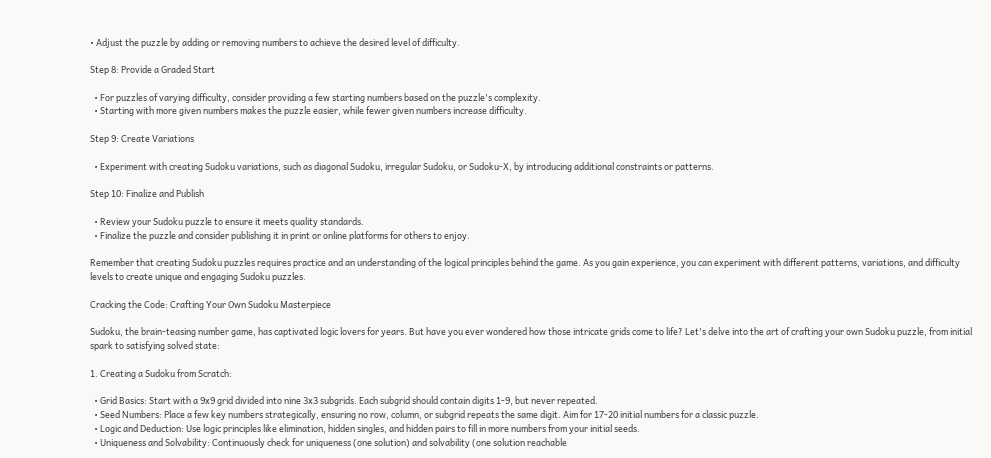• Adjust the puzzle by adding or removing numbers to achieve the desired level of difficulty.

Step 8: Provide a Graded Start

  • For puzzles of varying difficulty, consider providing a few starting numbers based on the puzzle's complexity.
  • Starting with more given numbers makes the puzzle easier, while fewer given numbers increase difficulty.

Step 9: Create Variations

  • Experiment with creating Sudoku variations, such as diagonal Sudoku, irregular Sudoku, or Sudoku-X, by introducing additional constraints or patterns.

Step 10: Finalize and Publish

  • Review your Sudoku puzzle to ensure it meets quality standards.
  • Finalize the puzzle and consider publishing it in print or online platforms for others to enjoy.

Remember that creating Sudoku puzzles requires practice and an understanding of the logical principles behind the game. As you gain experience, you can experiment with different patterns, variations, and difficulty levels to create unique and engaging Sudoku puzzles.

Cracking the Code: Crafting Your Own Sudoku Masterpiece

Sudoku, the brain-teasing number game, has captivated logic lovers for years. But have you ever wondered how those intricate grids come to life? Let's delve into the art of crafting your own Sudoku puzzle, from initial spark to satisfying solved state:

1. Creating a Sudoku from Scratch:

  • Grid Basics: Start with a 9x9 grid divided into nine 3x3 subgrids. Each subgrid should contain digits 1-9, but never repeated.
  • Seed Numbers: Place a few key numbers strategically, ensuring no row, column, or subgrid repeats the same digit. Aim for 17-20 initial numbers for a classic puzzle.
  • Logic and Deduction: Use logic principles like elimination, hidden singles, and hidden pairs to fill in more numbers from your initial seeds.
  • Uniqueness and Solvability: Continuously check for uniqueness (one solution) and solvability (one solution reachable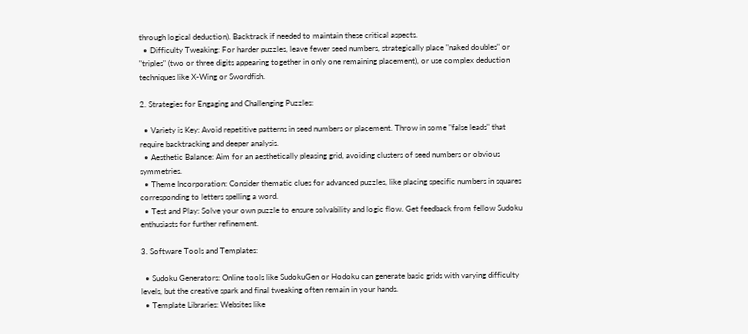through logical deduction). Backtrack if needed to maintain these critical aspects.
  • Difficulty Tweaking: For harder puzzles, leave fewer seed numbers, strategically place "naked doubles" or "triples" (two or three digits appearing together in only one remaining placement), or use complex deduction techniques like X-Wing or Swordfish.

2. Strategies for Engaging and Challenging Puzzles:

  • Variety is Key: Avoid repetitive patterns in seed numbers or placement. Throw in some "false leads" that require backtracking and deeper analysis.
  • Aesthetic Balance: Aim for an aesthetically pleasing grid, avoiding clusters of seed numbers or obvious symmetries.
  • Theme Incorporation: Consider thematic clues for advanced puzzles, like placing specific numbers in squares corresponding to letters spelling a word.
  • Test and Play: Solve your own puzzle to ensure solvability and logic flow. Get feedback from fellow Sudoku enthusiasts for further refinement.

3. Software Tools and Templates:

  • Sudoku Generators: Online tools like SudokuGen or Hodoku can generate basic grids with varying difficulty levels, but the creative spark and final tweaking often remain in your hands.
  • Template Libraries: Websites like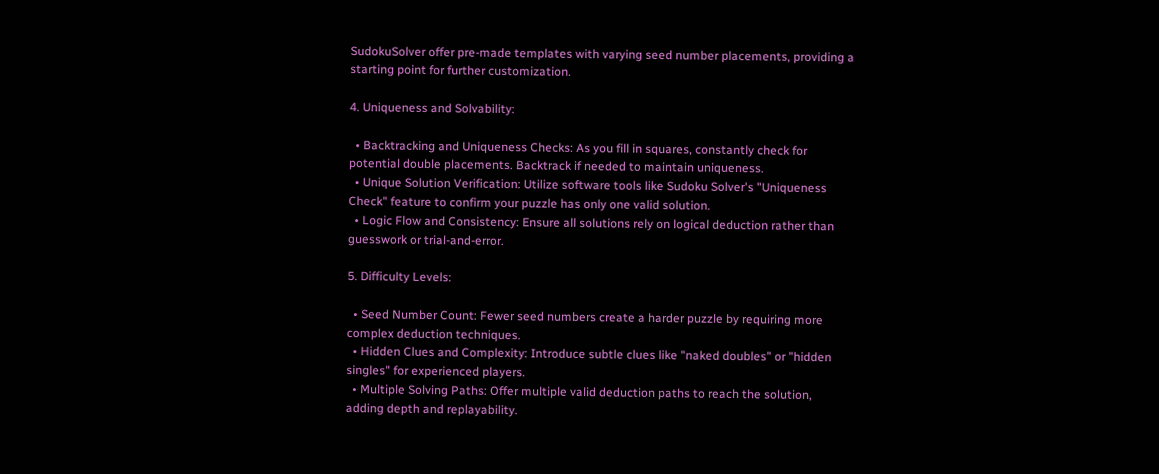SudokuSolver offer pre-made templates with varying seed number placements, providing a starting point for further customization.

4. Uniqueness and Solvability:

  • Backtracking and Uniqueness Checks: As you fill in squares, constantly check for potential double placements. Backtrack if needed to maintain uniqueness.
  • Unique Solution Verification: Utilize software tools like Sudoku Solver's "Uniqueness Check" feature to confirm your puzzle has only one valid solution.
  • Logic Flow and Consistency: Ensure all solutions rely on logical deduction rather than guesswork or trial-and-error.

5. Difficulty Levels:

  • Seed Number Count: Fewer seed numbers create a harder puzzle by requiring more complex deduction techniques.
  • Hidden Clues and Complexity: Introduce subtle clues like "naked doubles" or "hidden singles" for experienced players.
  • Multiple Solving Paths: Offer multiple valid deduction paths to reach the solution, adding depth and replayability.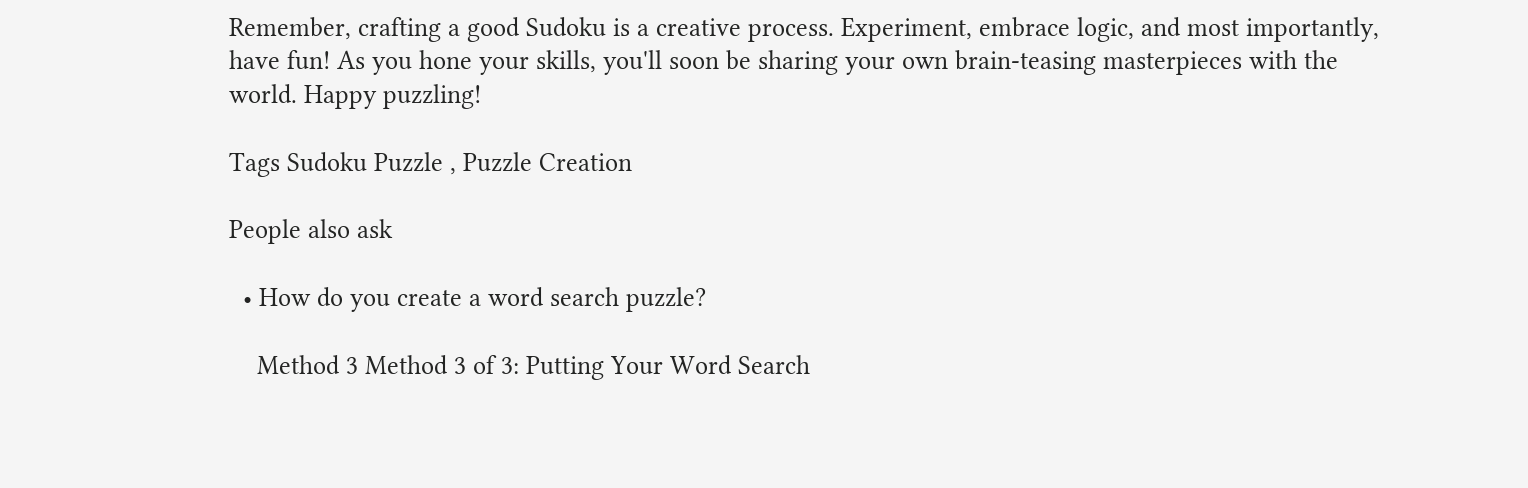Remember, crafting a good Sudoku is a creative process. Experiment, embrace logic, and most importantly, have fun! As you hone your skills, you'll soon be sharing your own brain-teasing masterpieces with the world. Happy puzzling!

Tags Sudoku Puzzle , Puzzle Creation

People also ask

  • How do you create a word search puzzle?

    Method 3 Method 3 of 3: Putting Your Word Search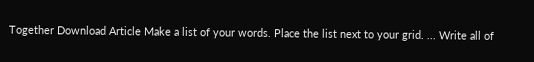Together Download Article Make a list of your words. Place the list next to your grid. ... Write all of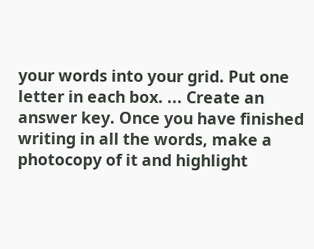your words into your grid. Put one letter in each box. ... Create an answer key. Once you have finished writing in all the words, make a photocopy of it and highlight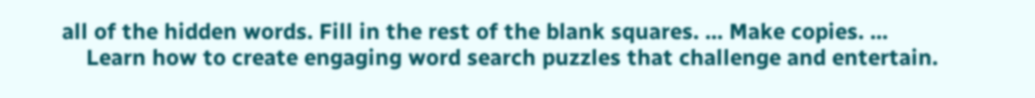all of the hidden words. Fill in the rest of the blank squares. ... Make copies. ...
    Learn how to create engaging word search puzzles that challenge and entertain.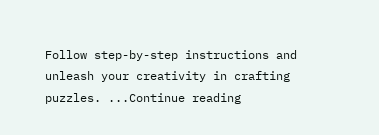Follow step-by-step instructions and unleash your creativity in crafting puzzles. ...Continue reading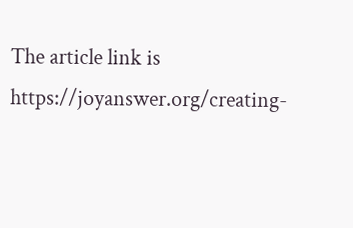The article link is https://joyanswer.org/creating-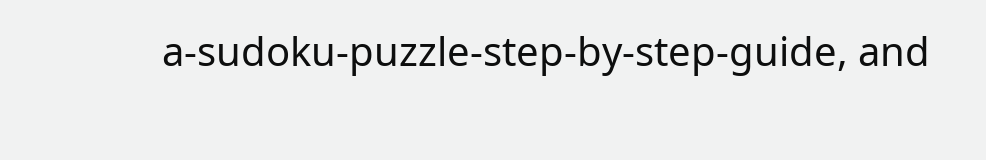a-sudoku-puzzle-step-by-step-guide, and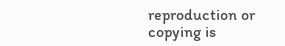reproduction or copying is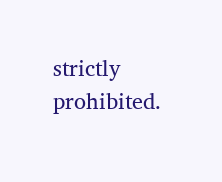strictly prohibited.